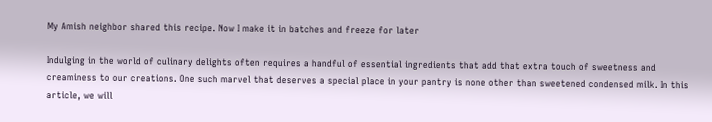My Amish neighbor shared this recipe. Now I make it in batches and freeze for later

Indulging in the world of culinary delights often requires a handful of essential ingredients that add that extra touch of sweetness and creaminess to our creations. One such marvel that deserves a special place in your pantry is none other than sweetened condensed milk. In this article, we will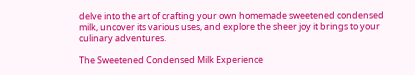delve into the art of crafting your own homemade sweetened condensed milk, uncover its various uses, and explore the sheer joy it brings to your culinary adventures.

The Sweetened Condensed Milk Experience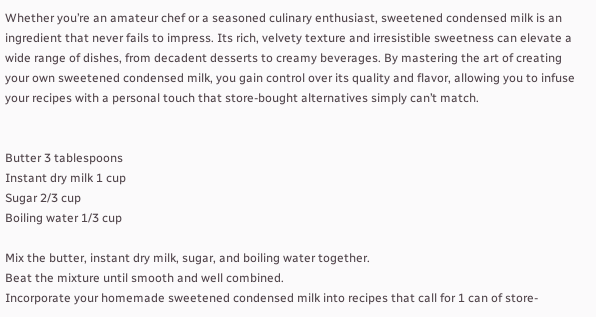Whether you’re an amateur chef or a seasoned culinary enthusiast, sweetened condensed milk is an ingredient that never fails to impress. Its rich, velvety texture and irresistible sweetness can elevate a wide range of dishes, from decadent desserts to creamy beverages. By mastering the art of creating your own sweetened condensed milk, you gain control over its quality and flavor, allowing you to infuse your recipes with a personal touch that store-bought alternatives simply can’t match.


Butter 3 tablespoons
Instant dry milk 1 cup
Sugar 2/3 cup
Boiling water 1/3 cup

Mix the butter, instant dry milk, sugar, and boiling water together.
Beat the mixture until smooth and well combined.
Incorporate your homemade sweetened condensed milk into recipes that call for 1 can of store-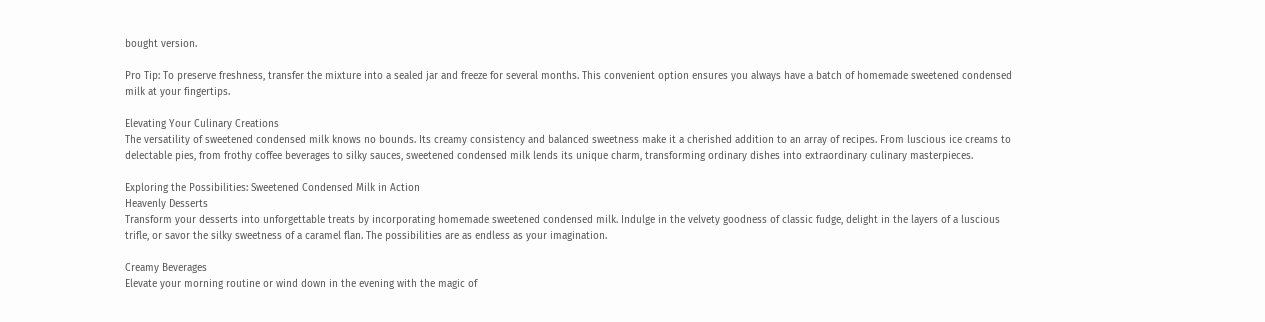bought version.

Pro Tip: To preserve freshness, transfer the mixture into a sealed jar and freeze for several months. This convenient option ensures you always have a batch of homemade sweetened condensed milk at your fingertips.

Elevating Your Culinary Creations
The versatility of sweetened condensed milk knows no bounds. Its creamy consistency and balanced sweetness make it a cherished addition to an array of recipes. From luscious ice creams to delectable pies, from frothy coffee beverages to silky sauces, sweetened condensed milk lends its unique charm, transforming ordinary dishes into extraordinary culinary masterpieces.

Exploring the Possibilities: Sweetened Condensed Milk in Action
Heavenly Desserts
Transform your desserts into unforgettable treats by incorporating homemade sweetened condensed milk. Indulge in the velvety goodness of classic fudge, delight in the layers of a luscious trifle, or savor the silky sweetness of a caramel flan. The possibilities are as endless as your imagination.

Creamy Beverages
Elevate your morning routine or wind down in the evening with the magic of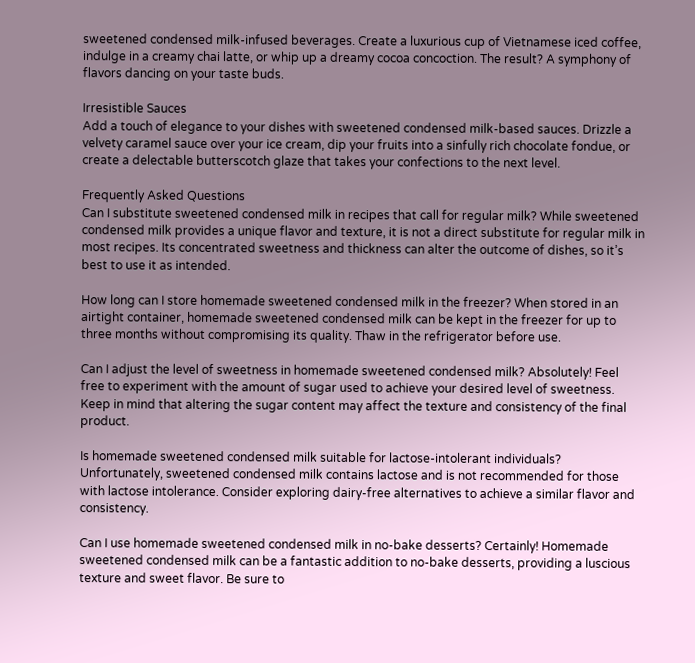sweetened condensed milk-infused beverages. Create a luxurious cup of Vietnamese iced coffee, indulge in a creamy chai latte, or whip up a dreamy cocoa concoction. The result? A symphony of flavors dancing on your taste buds.

Irresistible Sauces
Add a touch of elegance to your dishes with sweetened condensed milk-based sauces. Drizzle a velvety caramel sauce over your ice cream, dip your fruits into a sinfully rich chocolate fondue, or create a delectable butterscotch glaze that takes your confections to the next level.

Frequently Asked Questions
Can I substitute sweetened condensed milk in recipes that call for regular milk? While sweetened condensed milk provides a unique flavor and texture, it is not a direct substitute for regular milk in most recipes. Its concentrated sweetness and thickness can alter the outcome of dishes, so it’s best to use it as intended.

How long can I store homemade sweetened condensed milk in the freezer? When stored in an airtight container, homemade sweetened condensed milk can be kept in the freezer for up to three months without compromising its quality. Thaw in the refrigerator before use.

Can I adjust the level of sweetness in homemade sweetened condensed milk? Absolutely! Feel free to experiment with the amount of sugar used to achieve your desired level of sweetness. Keep in mind that altering the sugar content may affect the texture and consistency of the final product.

Is homemade sweetened condensed milk suitable for lactose-intolerant individuals? Unfortunately, sweetened condensed milk contains lactose and is not recommended for those with lactose intolerance. Consider exploring dairy-free alternatives to achieve a similar flavor and consistency.

Can I use homemade sweetened condensed milk in no-bake desserts? Certainly! Homemade sweetened condensed milk can be a fantastic addition to no-bake desserts, providing a luscious texture and sweet flavor. Be sure to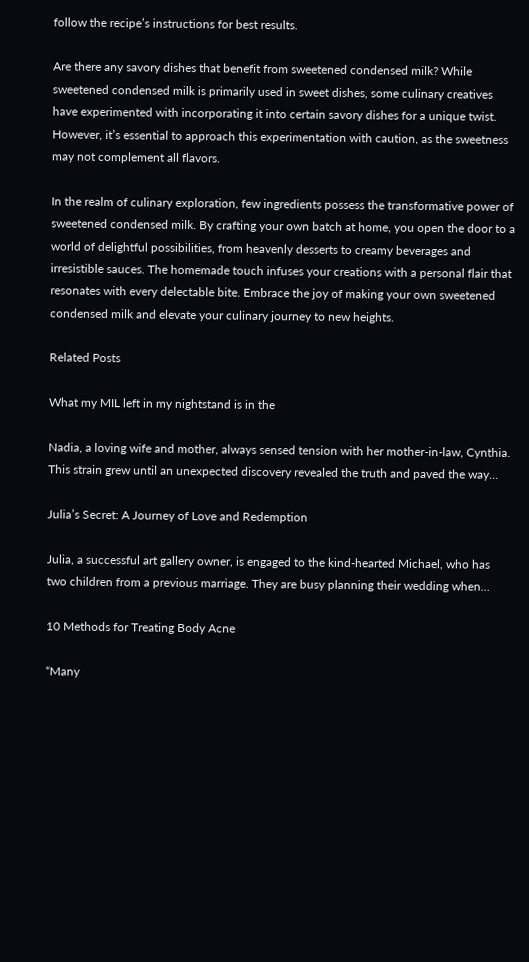follow the recipe’s instructions for best results.

Are there any savory dishes that benefit from sweetened condensed milk? While sweetened condensed milk is primarily used in sweet dishes, some culinary creatives have experimented with incorporating it into certain savory dishes for a unique twist. However, it’s essential to approach this experimentation with caution, as the sweetness may not complement all flavors.

In the realm of culinary exploration, few ingredients possess the transformative power of sweetened condensed milk. By crafting your own batch at home, you open the door to a world of delightful possibilities, from heavenly desserts to creamy beverages and irresistible sauces. The homemade touch infuses your creations with a personal flair that resonates with every delectable bite. Embrace the joy of making your own sweetened condensed milk and elevate your culinary journey to new heights.

Related Posts

What my MIL left in my nightstand is in the

Nadia, a loving wife and mother, always sensed tension with her mother-in-law, Cynthia. This strain grew until an unexpected discovery revealed the truth and paved the way…

Julia’s Secret: A Journey of Love and Redemption

Julia, a successful art gallery owner, is engaged to the kind-hearted Michael, who has two children from a previous marriage. They are busy planning their wedding when…

10 Methods for Treating Body Acne

“Many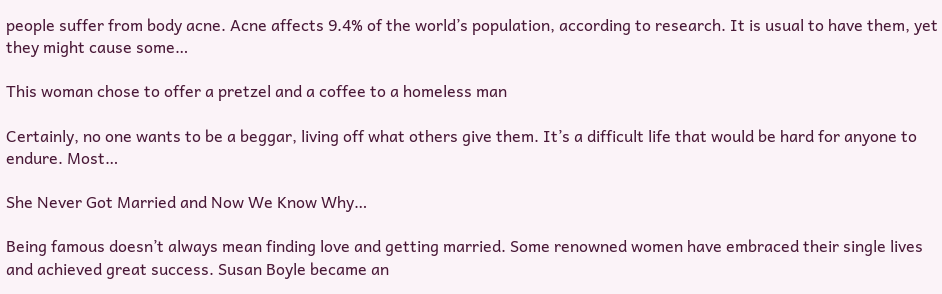people suffer from body acne. Acne affects 9.4% of the world’s population, according to research. It is usual to have them, yet they might cause some…

This woman chose to offer a pretzel and a coffee to a homeless man

Certainly, no one wants to be a beggar, living off what others give them. It’s a difficult life that would be hard for anyone to endure. Most…

She Never Got Married and Now We Know Why…

Being famous doesn’t always mean finding love and getting married. Some renowned women have embraced their single lives and achieved great success. Susan Boyle became an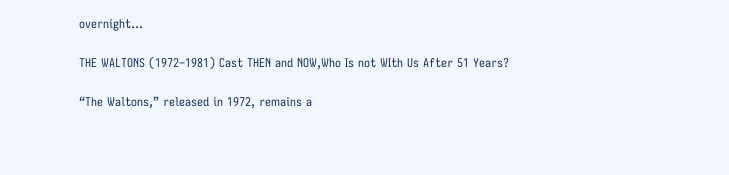overnight…

THE WALTONS (1972–1981) Cast THEN and NOW,Who Is not WIth Us After 51 Years?

“The Waltons,” released in 1972, remains a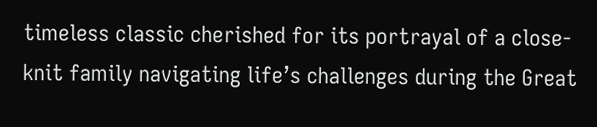timeless classic cherished for its portrayal of a close-knit family navigating life’s challenges during the Great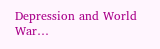Depression and World War…